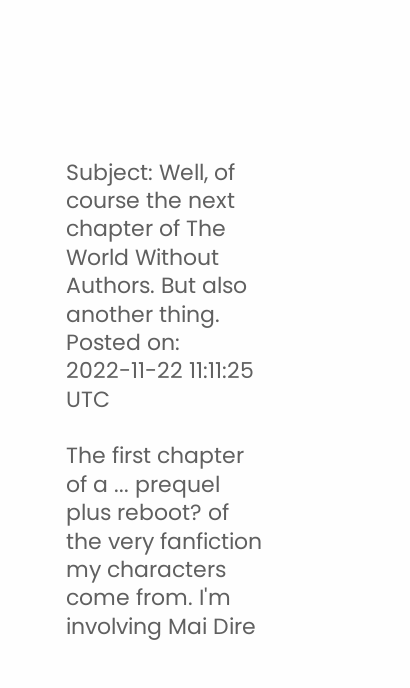Subject: Well, of course the next chapter of The World Without Authors. But also another thing.
Posted on: 2022-11-22 11:11:25 UTC

The first chapter of a ... prequel plus reboot? of the very fanfiction my characters come from. I'm involving Mai Dire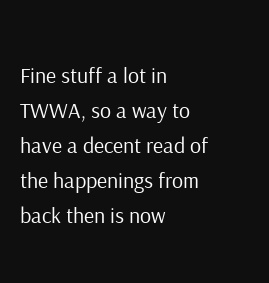Fine stuff a lot in TWWA, so a way to have a decent read of the happenings from back then is now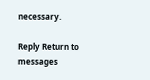necessary.

Reply Return to messages